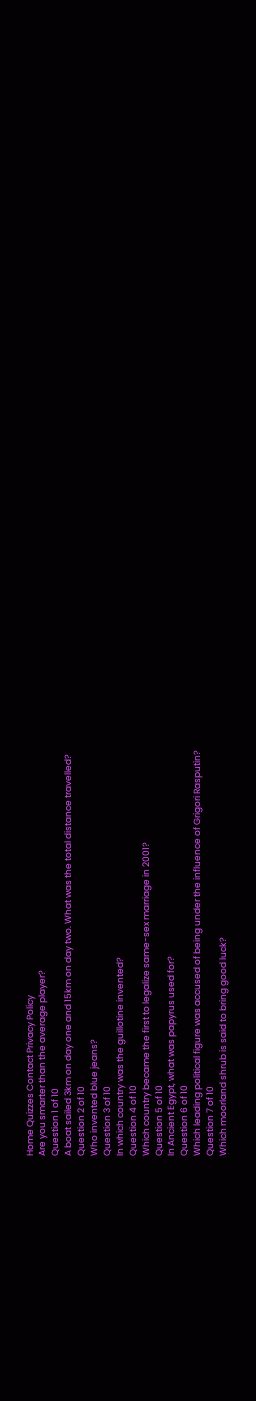Home Quizzes Contact Privacy Policy
Are you smarter than the average player?
Question 1 of 10
A boat sailed 3km on day one and 15km on day two. What was the total distance travelled?
Question 2 of 10
Who invented blue jeans?
Question 3 of 10
In which country was the guillotine invented?
Question 4 of 10
Which country became the first to legalize same-sex marriage in 2001?
Question 5 of 10
In Ancient Egypt, what was papyrus used for?
Question 6 of 10
Which leading political figure was accused of being under the influence of Grigori Rasputin?
Question 7 of 10
Which moorland shrub is said to bring good luck?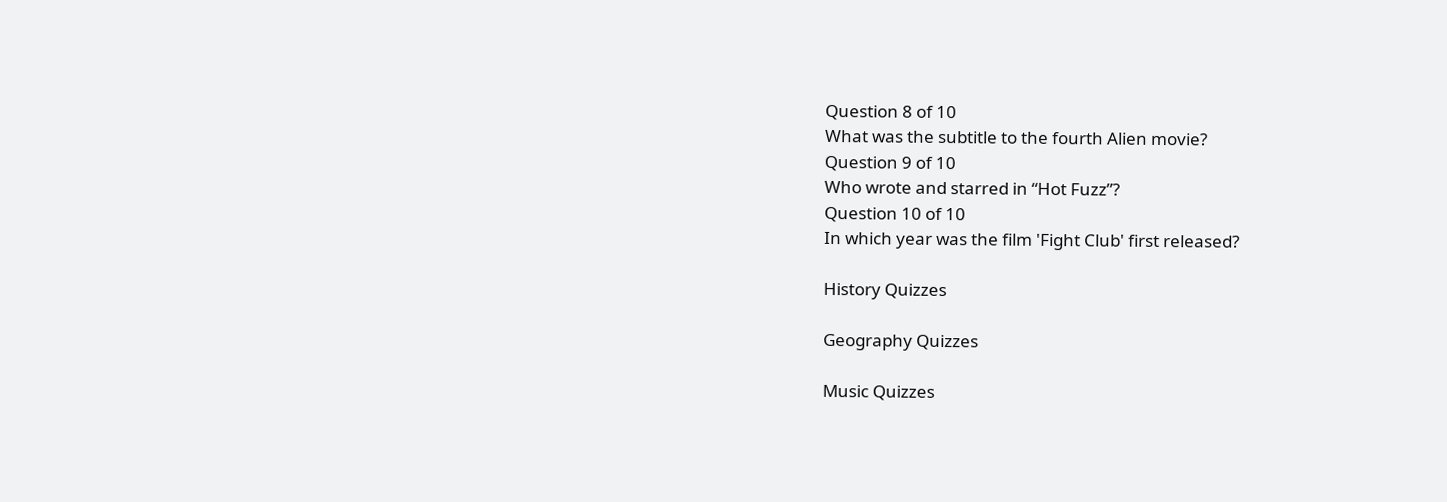Question 8 of 10
What was the subtitle to the fourth Alien movie?
Question 9 of 10
Who wrote and starred in “Hot Fuzz”?
Question 10 of 10
In which year was the film 'Fight Club' first released?

History Quizzes

Geography Quizzes

Music Quizzes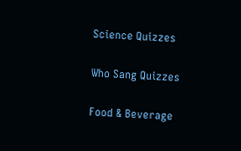Science Quizzes

Who Sang Quizzes

Food & Beverage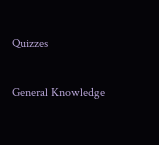Quizzes

General Knowledge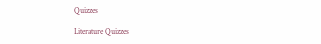Quizzes

Literature Quizzes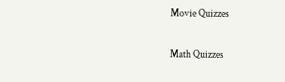Movie Quizzes

Math Quizzes